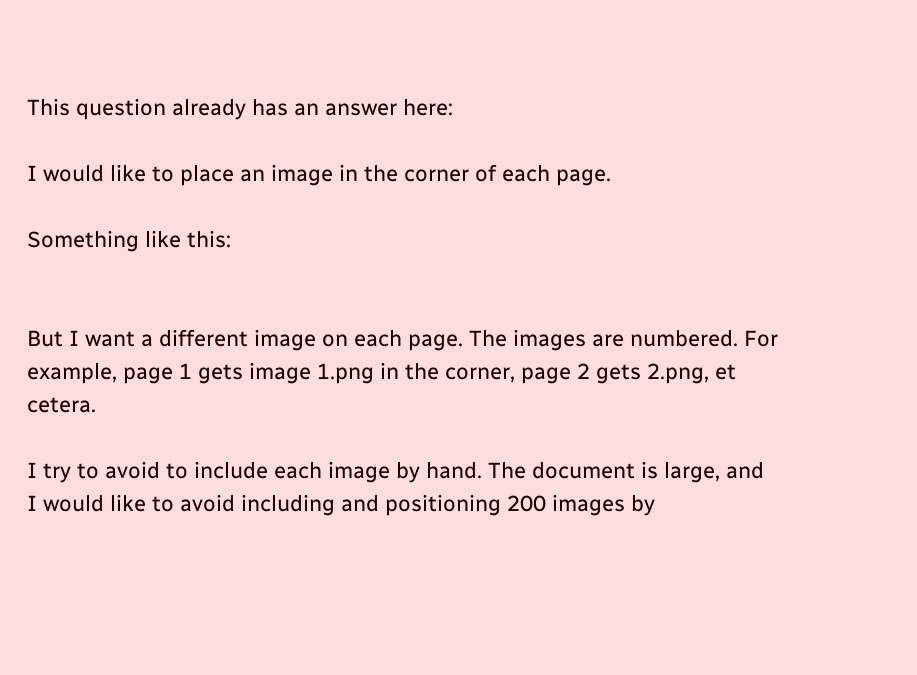This question already has an answer here:

I would like to place an image in the corner of each page.

Something like this:


But I want a different image on each page. The images are numbered. For example, page 1 gets image 1.png in the corner, page 2 gets 2.png, et cetera.

I try to avoid to include each image by hand. The document is large, and I would like to avoid including and positioning 200 images by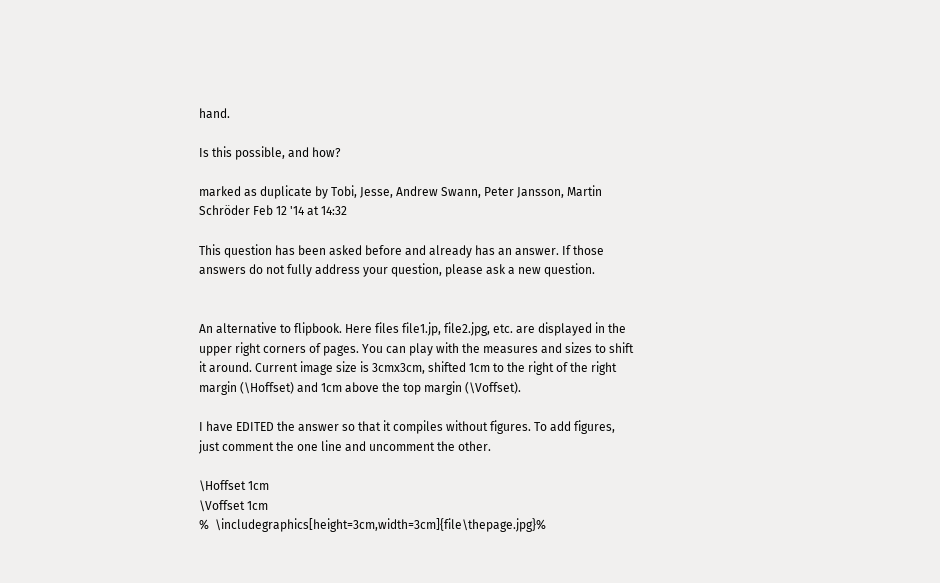hand.

Is this possible, and how?

marked as duplicate by Tobi, Jesse, Andrew Swann, Peter Jansson, Martin Schröder Feb 12 '14 at 14:32

This question has been asked before and already has an answer. If those answers do not fully address your question, please ask a new question.


An alternative to flipbook. Here files file1.jp, file2.jpg, etc. are displayed in the upper right corners of pages. You can play with the measures and sizes to shift it around. Current image size is 3cmx3cm, shifted 1cm to the right of the right margin (\Hoffset) and 1cm above the top margin (\Voffset).

I have EDITED the answer so that it compiles without figures. To add figures, just comment the one line and uncomment the other.

\Hoffset 1cm
\Voffset 1cm
%  \includegraphics[height=3cm,width=3cm]{file\thepage.jpg}%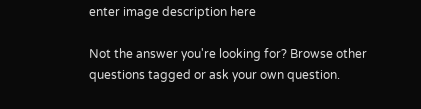enter image description here

Not the answer you're looking for? Browse other questions tagged or ask your own question.